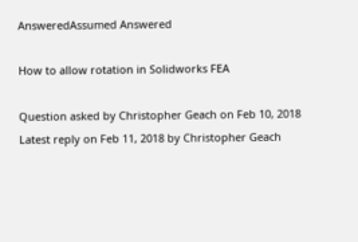AnsweredAssumed Answered

How to allow rotation in Solidworks FEA

Question asked by Christopher Geach on Feb 10, 2018
Latest reply on Feb 11, 2018 by Christopher Geach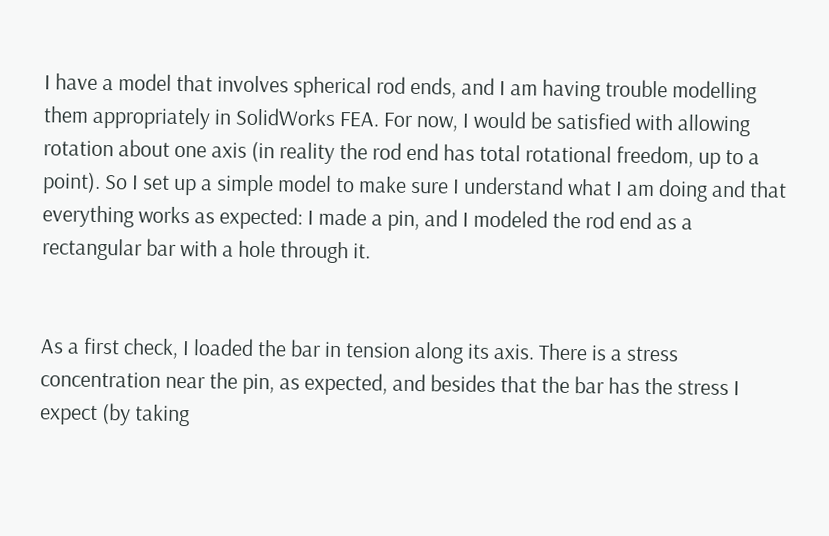I have a model that involves spherical rod ends, and I am having trouble modelling them appropriately in SolidWorks FEA. For now, I would be satisfied with allowing rotation about one axis (in reality the rod end has total rotational freedom, up to a point). So I set up a simple model to make sure I understand what I am doing and that everything works as expected: I made a pin, and I modeled the rod end as a rectangular bar with a hole through it.


As a first check, I loaded the bar in tension along its axis. There is a stress concentration near the pin, as expected, and besides that the bar has the stress I expect (by taking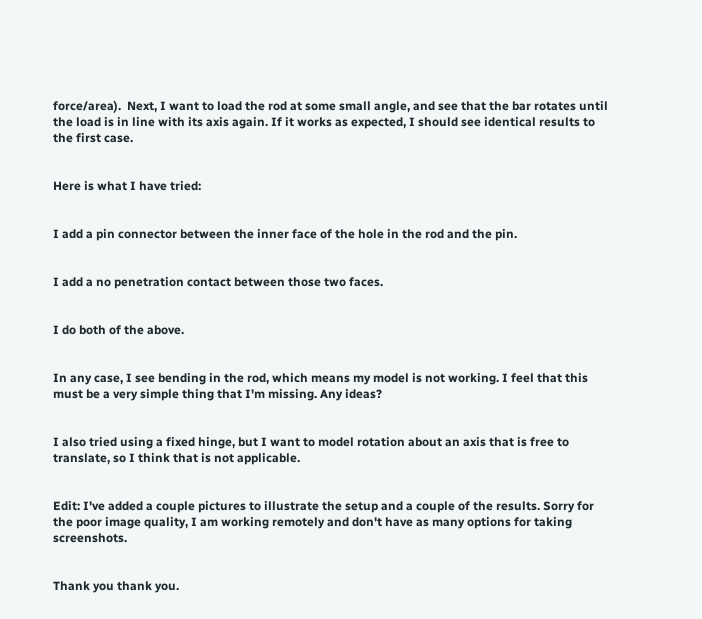force/area).  Next, I want to load the rod at some small angle, and see that the bar rotates until the load is in line with its axis again. If it works as expected, I should see identical results to the first case.


Here is what I have tried:


I add a pin connector between the inner face of the hole in the rod and the pin.


I add a no penetration contact between those two faces.


I do both of the above.


In any case, I see bending in the rod, which means my model is not working. I feel that this must be a very simple thing that I'm missing. Any ideas?


I also tried using a fixed hinge, but I want to model rotation about an axis that is free to translate, so I think that is not applicable.


Edit: I've added a couple pictures to illustrate the setup and a couple of the results. Sorry for the poor image quality, I am working remotely and don't have as many options for taking screenshots.


Thank you thank you.